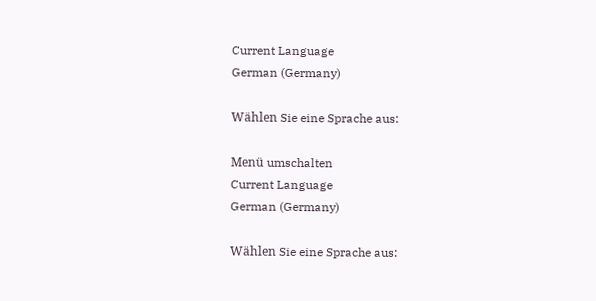Current Language
German (Germany)

Wählen Sie eine Sprache aus:

Menü umschalten
Current Language
German (Germany)

Wählen Sie eine Sprache aus: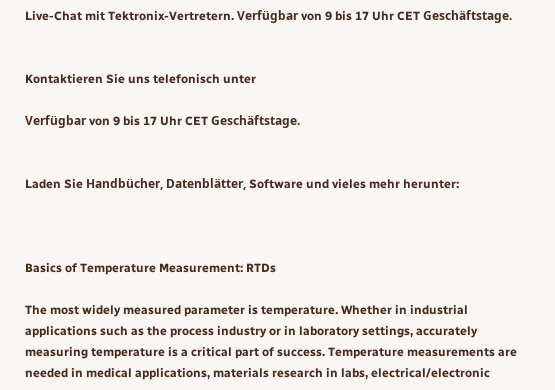Live-Chat mit Tektronix-Vertretern. Verfügbar von 9 bis 17 Uhr CET Geschäftstage.


Kontaktieren Sie uns telefonisch unter

Verfügbar von 9 bis 17 Uhr CET Geschäftstage.


Laden Sie Handbücher, Datenblätter, Software und vieles mehr herunter:



Basics of Temperature Measurement: RTDs

The most widely measured parameter is temperature. Whether in industrial applications such as the process industry or in laboratory settings, accurately measuring temperature is a critical part of success. Temperature measurements are needed in medical applications, materials research in labs, electrical/electronic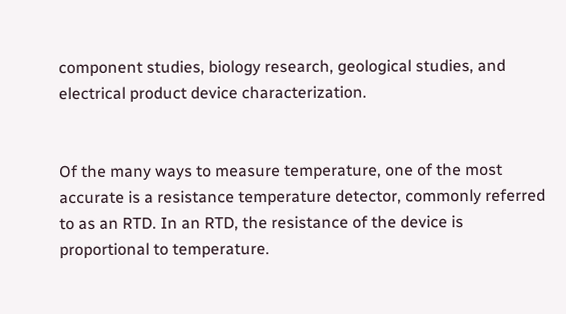component studies, biology research, geological studies, and electrical product device characterization.


Of the many ways to measure temperature, one of the most accurate is a resistance temperature detector, commonly referred to as an RTD. In an RTD, the resistance of the device is proportional to temperature.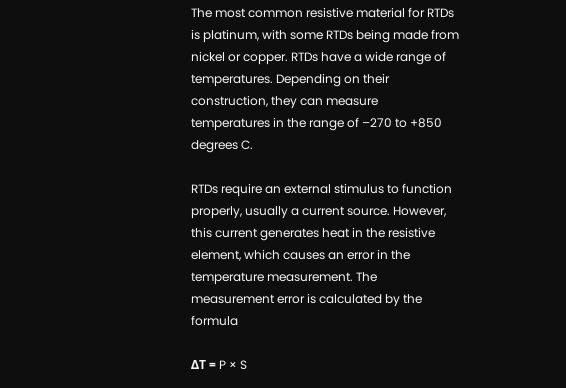The most common resistive material for RTDs is platinum, with some RTDs being made from nickel or copper. RTDs have a wide range of temperatures. Depending on their construction, they can measure temperatures in the range of –270 to +850 degrees C.

RTDs require an external stimulus to function properly, usually a current source. However, this current generates heat in the resistive element, which causes an error in the temperature measurement. The measurement error is calculated by the formula

ΔT = P × S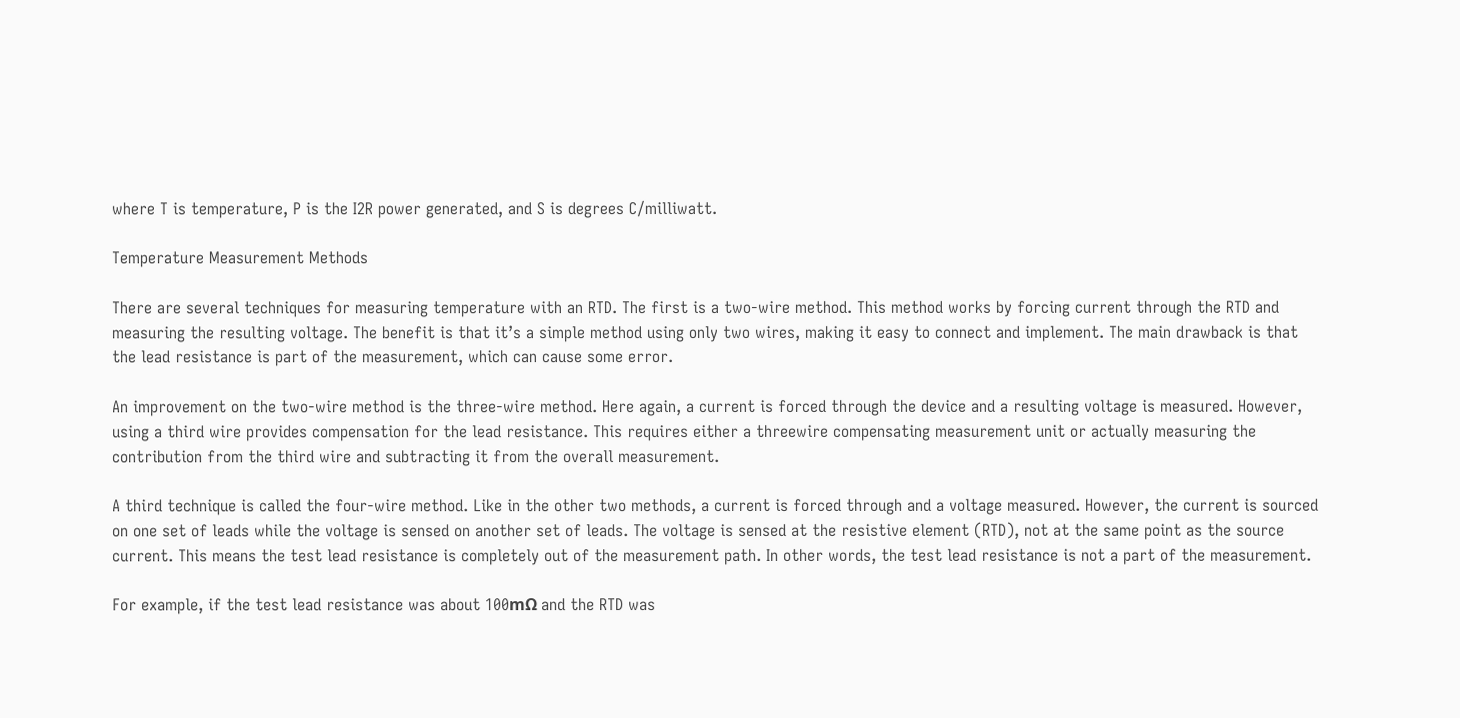where T is temperature, P is the I2R power generated, and S is degrees C/milliwatt.

Temperature Measurement Methods

There are several techniques for measuring temperature with an RTD. The first is a two-wire method. This method works by forcing current through the RTD and measuring the resulting voltage. The benefit is that it’s a simple method using only two wires, making it easy to connect and implement. The main drawback is that the lead resistance is part of the measurement, which can cause some error.

An improvement on the two-wire method is the three-wire method. Here again, a current is forced through the device and a resulting voltage is measured. However, using a third wire provides compensation for the lead resistance. This requires either a threewire compensating measurement unit or actually measuring the contribution from the third wire and subtracting it from the overall measurement.

A third technique is called the four-wire method. Like in the other two methods, a current is forced through and a voltage measured. However, the current is sourced on one set of leads while the voltage is sensed on another set of leads. The voltage is sensed at the resistive element (RTD), not at the same point as the source current. This means the test lead resistance is completely out of the measurement path. In other words, the test lead resistance is not a part of the measurement.

For example, if the test lead resistance was about 100mΩ and the RTD was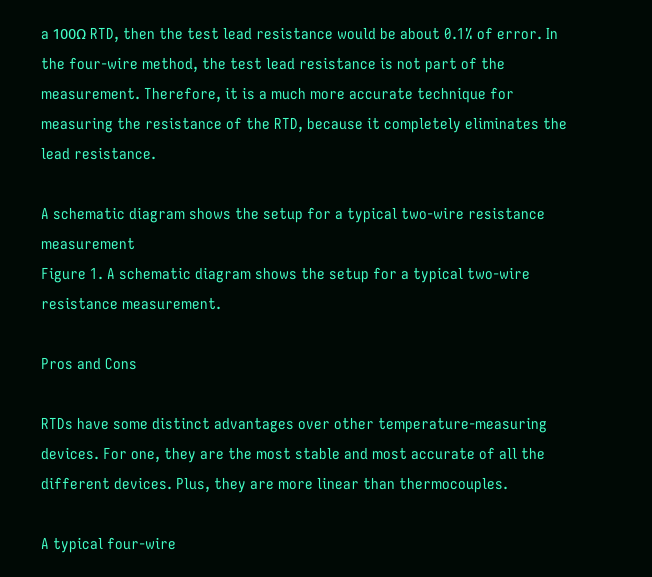a 100Ω RTD, then the test lead resistance would be about 0.1% of error. In the four-wire method, the test lead resistance is not part of the measurement. Therefore, it is a much more accurate technique for measuring the resistance of the RTD, because it completely eliminates the lead resistance.

A schematic diagram shows the setup for a typical two-wire resistance measurement
Figure 1. A schematic diagram shows the setup for a typical two-wire resistance measurement.

Pros and Cons

RTDs have some distinct advantages over other temperature-measuring devices. For one, they are the most stable and most accurate of all the different devices. Plus, they are more linear than thermocouples.

A typical four-wire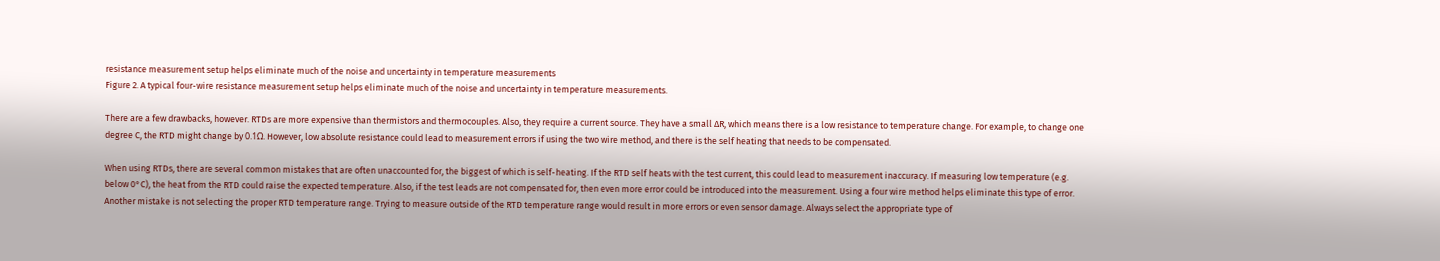resistance measurement setup helps eliminate much of the noise and uncertainty in temperature measurements
Figure 2. A typical four-wire resistance measurement setup helps eliminate much of the noise and uncertainty in temperature measurements.

There are a few drawbacks, however. RTDs are more expensive than thermistors and thermocouples. Also, they require a current source. They have a small ∆R, which means there is a low resistance to temperature change. For example, to change one degree C, the RTD might change by 0.1Ω. However, low absolute resistance could lead to measurement errors if using the two wire method, and there is the self heating that needs to be compensated.

When using RTDs, there are several common mistakes that are often unaccounted for, the biggest of which is self-heating. If the RTD self heats with the test current, this could lead to measurement inaccuracy. If measuring low temperature (e.g. below 0°C), the heat from the RTD could raise the expected temperature. Also, if the test leads are not compensated for, then even more error could be introduced into the measurement. Using a four wire method helps eliminate this type of error. Another mistake is not selecting the proper RTD temperature range. Trying to measure outside of the RTD temperature range would result in more errors or even sensor damage. Always select the appropriate type of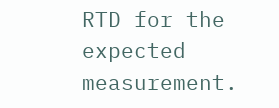RTD for the expected measurement.